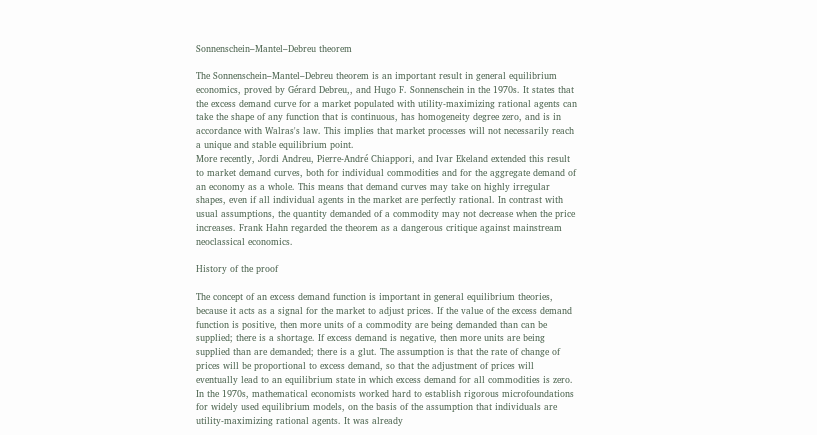Sonnenschein–Mantel–Debreu theorem

The Sonnenschein–Mantel–Debreu theorem is an important result in general equilibrium economics, proved by Gérard Debreu,, and Hugo F. Sonnenschein in the 1970s. It states that the excess demand curve for a market populated with utility-maximizing rational agents can take the shape of any function that is continuous, has homogeneity degree zero, and is in accordance with Walras's law. This implies that market processes will not necessarily reach a unique and stable equilibrium point.
More recently, Jordi Andreu, Pierre-André Chiappori, and Ivar Ekeland extended this result to market demand curves, both for individual commodities and for the aggregate demand of an economy as a whole. This means that demand curves may take on highly irregular shapes, even if all individual agents in the market are perfectly rational. In contrast with usual assumptions, the quantity demanded of a commodity may not decrease when the price increases. Frank Hahn regarded the theorem as a dangerous critique against mainstream neoclassical economics.

History of the proof

The concept of an excess demand function is important in general equilibrium theories, because it acts as a signal for the market to adjust prices. If the value of the excess demand function is positive, then more units of a commodity are being demanded than can be supplied; there is a shortage. If excess demand is negative, then more units are being supplied than are demanded; there is a glut. The assumption is that the rate of change of prices will be proportional to excess demand, so that the adjustment of prices will eventually lead to an equilibrium state in which excess demand for all commodities is zero.
In the 1970s, mathematical economists worked hard to establish rigorous microfoundations for widely used equilibrium models, on the basis of the assumption that individuals are utility-maximizing rational agents. It was already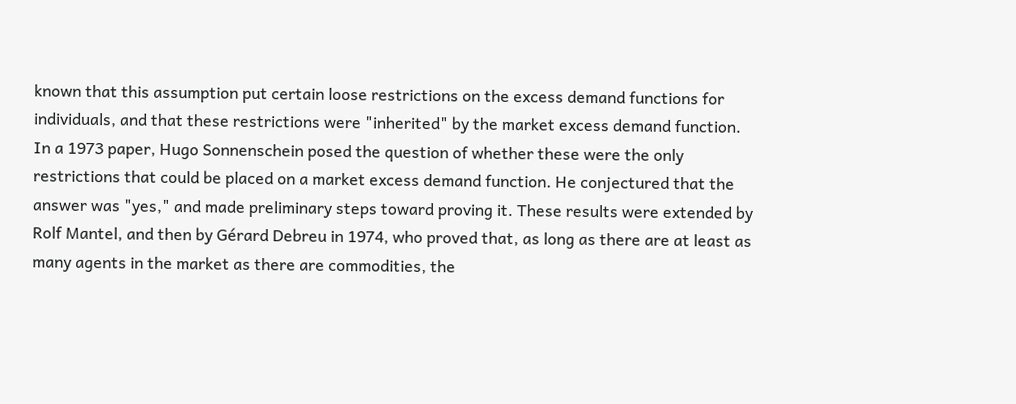known that this assumption put certain loose restrictions on the excess demand functions for individuals, and that these restrictions were "inherited" by the market excess demand function. In a 1973 paper, Hugo Sonnenschein posed the question of whether these were the only restrictions that could be placed on a market excess demand function. He conjectured that the answer was "yes," and made preliminary steps toward proving it. These results were extended by Rolf Mantel, and then by Gérard Debreu in 1974, who proved that, as long as there are at least as many agents in the market as there are commodities, the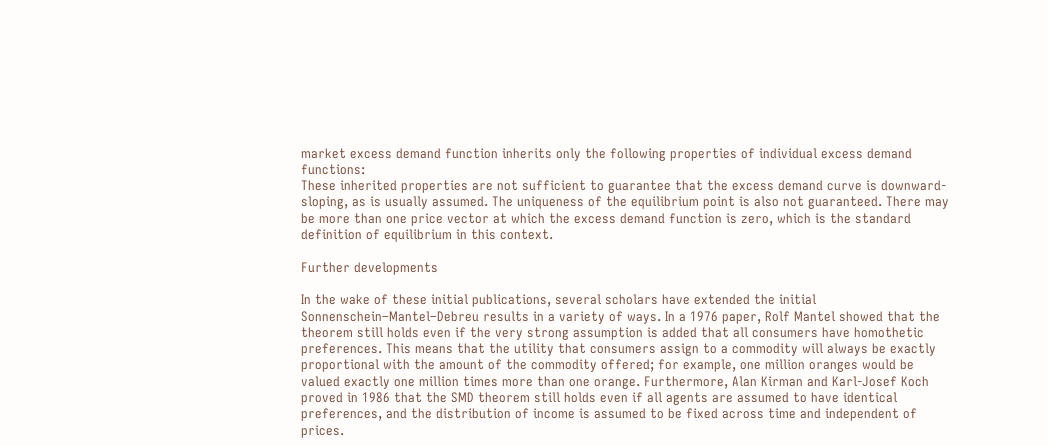market excess demand function inherits only the following properties of individual excess demand functions:
These inherited properties are not sufficient to guarantee that the excess demand curve is downward-sloping, as is usually assumed. The uniqueness of the equilibrium point is also not guaranteed. There may be more than one price vector at which the excess demand function is zero, which is the standard definition of equilibrium in this context.

Further developments

In the wake of these initial publications, several scholars have extended the initial Sonnenschein–Mantel–Debreu results in a variety of ways. In a 1976 paper, Rolf Mantel showed that the theorem still holds even if the very strong assumption is added that all consumers have homothetic preferences. This means that the utility that consumers assign to a commodity will always be exactly proportional with the amount of the commodity offered; for example, one million oranges would be valued exactly one million times more than one orange. Furthermore, Alan Kirman and Karl-Josef Koch proved in 1986 that the SMD theorem still holds even if all agents are assumed to have identical preferences, and the distribution of income is assumed to be fixed across time and independent of prices.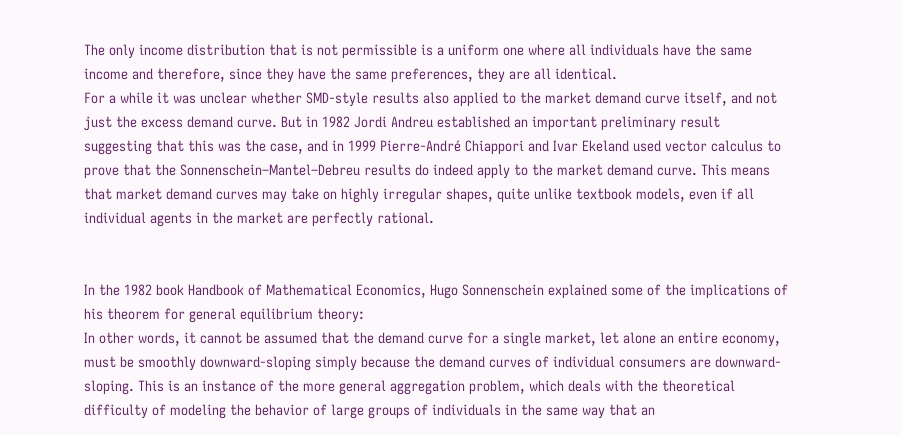The only income distribution that is not permissible is a uniform one where all individuals have the same income and therefore, since they have the same preferences, they are all identical.
For a while it was unclear whether SMD-style results also applied to the market demand curve itself, and not just the excess demand curve. But in 1982 Jordi Andreu established an important preliminary result suggesting that this was the case, and in 1999 Pierre-André Chiappori and Ivar Ekeland used vector calculus to prove that the Sonnenschein–Mantel–Debreu results do indeed apply to the market demand curve. This means that market demand curves may take on highly irregular shapes, quite unlike textbook models, even if all individual agents in the market are perfectly rational.


In the 1982 book Handbook of Mathematical Economics, Hugo Sonnenschein explained some of the implications of his theorem for general equilibrium theory:
In other words, it cannot be assumed that the demand curve for a single market, let alone an entire economy, must be smoothly downward-sloping simply because the demand curves of individual consumers are downward-sloping. This is an instance of the more general aggregation problem, which deals with the theoretical difficulty of modeling the behavior of large groups of individuals in the same way that an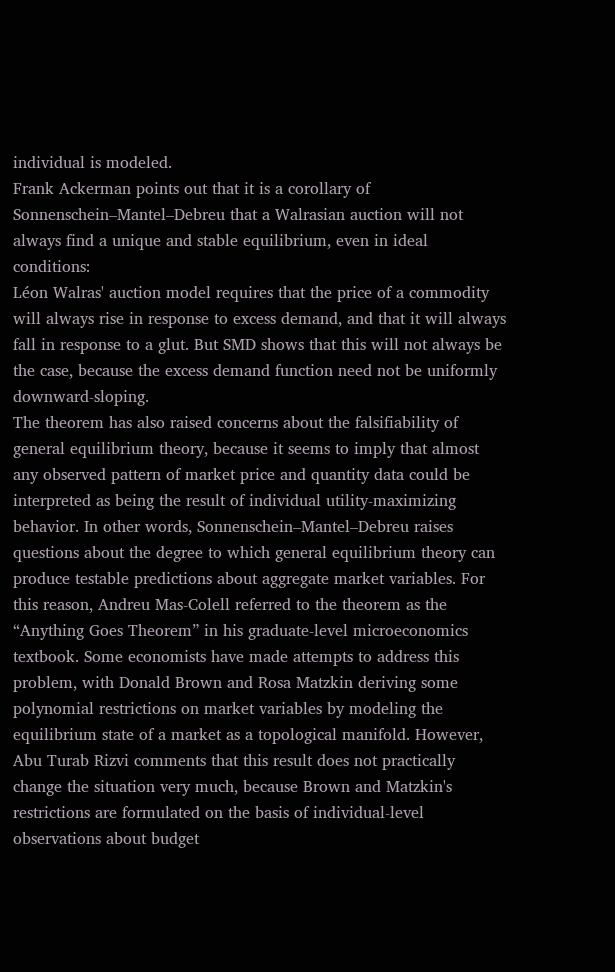individual is modeled.
Frank Ackerman points out that it is a corollary of Sonnenschein–Mantel–Debreu that a Walrasian auction will not always find a unique and stable equilibrium, even in ideal conditions:
Léon Walras' auction model requires that the price of a commodity will always rise in response to excess demand, and that it will always fall in response to a glut. But SMD shows that this will not always be the case, because the excess demand function need not be uniformly downward-sloping.
The theorem has also raised concerns about the falsifiability of general equilibrium theory, because it seems to imply that almost any observed pattern of market price and quantity data could be interpreted as being the result of individual utility-maximizing behavior. In other words, Sonnenschein–Mantel–Debreu raises questions about the degree to which general equilibrium theory can produce testable predictions about aggregate market variables. For this reason, Andreu Mas-Colell referred to the theorem as the “Anything Goes Theorem” in his graduate-level microeconomics textbook. Some economists have made attempts to address this problem, with Donald Brown and Rosa Matzkin deriving some polynomial restrictions on market variables by modeling the equilibrium state of a market as a topological manifold. However, Abu Turab Rizvi comments that this result does not practically change the situation very much, because Brown and Matzkin's restrictions are formulated on the basis of individual-level observations about budget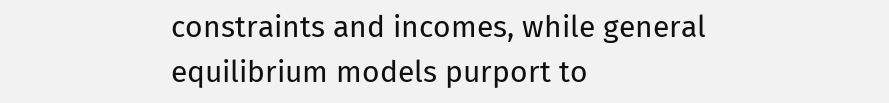constraints and incomes, while general equilibrium models purport to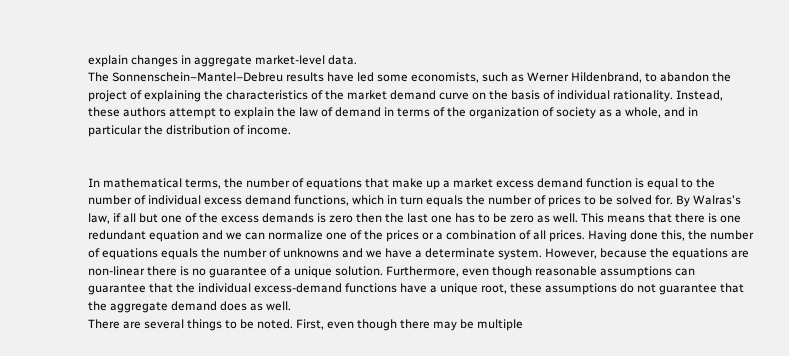explain changes in aggregate market-level data.
The Sonnenschein–Mantel–Debreu results have led some economists, such as Werner Hildenbrand, to abandon the project of explaining the characteristics of the market demand curve on the basis of individual rationality. Instead, these authors attempt to explain the law of demand in terms of the organization of society as a whole, and in particular the distribution of income.


In mathematical terms, the number of equations that make up a market excess demand function is equal to the number of individual excess demand functions, which in turn equals the number of prices to be solved for. By Walras's law, if all but one of the excess demands is zero then the last one has to be zero as well. This means that there is one redundant equation and we can normalize one of the prices or a combination of all prices. Having done this, the number of equations equals the number of unknowns and we have a determinate system. However, because the equations are non-linear there is no guarantee of a unique solution. Furthermore, even though reasonable assumptions can guarantee that the individual excess-demand functions have a unique root, these assumptions do not guarantee that the aggregate demand does as well.
There are several things to be noted. First, even though there may be multiple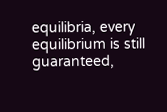equilibria, every equilibrium is still guaranteed,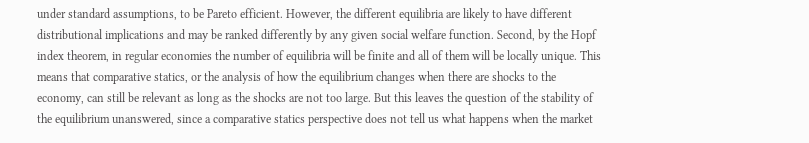under standard assumptions, to be Pareto efficient. However, the different equilibria are likely to have different distributional implications and may be ranked differently by any given social welfare function. Second, by the Hopf index theorem, in regular economies the number of equilibria will be finite and all of them will be locally unique. This means that comparative statics, or the analysis of how the equilibrium changes when there are shocks to the economy, can still be relevant as long as the shocks are not too large. But this leaves the question of the stability of the equilibrium unanswered, since a comparative statics perspective does not tell us what happens when the market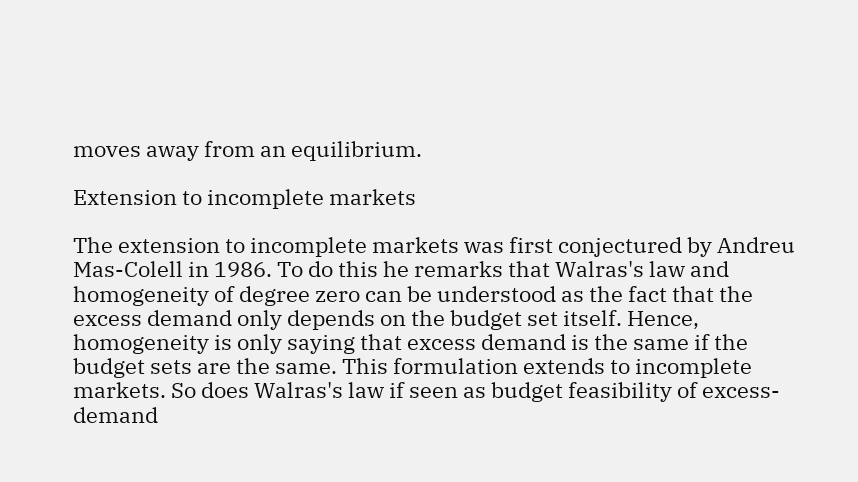moves away from an equilibrium.

Extension to incomplete markets

The extension to incomplete markets was first conjectured by Andreu Mas-Colell in 1986. To do this he remarks that Walras's law and homogeneity of degree zero can be understood as the fact that the excess demand only depends on the budget set itself. Hence, homogeneity is only saying that excess demand is the same if the budget sets are the same. This formulation extends to incomplete markets. So does Walras's law if seen as budget feasibility of excess-demand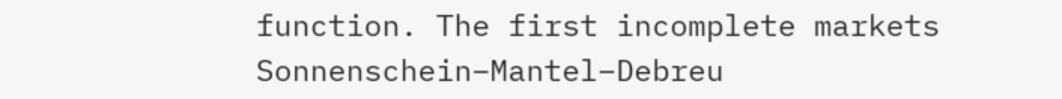function. The first incomplete markets Sonnenschein–Mantel–Debreu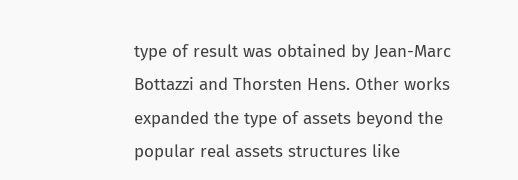type of result was obtained by Jean-Marc Bottazzi and Thorsten Hens. Other works expanded the type of assets beyond the popular real assets structures like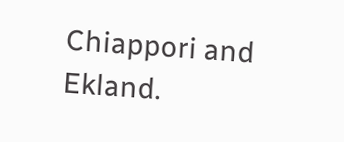Chiappori and Ekland.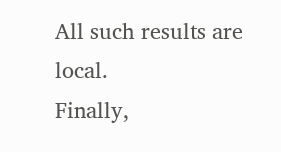All such results are local.
Finally,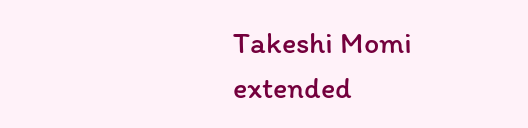Takeshi Momi extended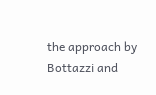the approach by Bottazzi and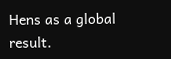Hens as a global result.